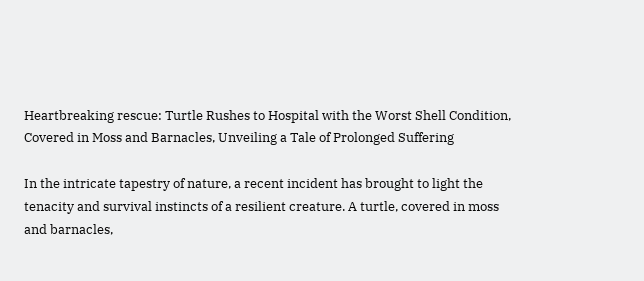Heartbreaking rescue: Turtle Rushes to Hospital with the Worst Shell Condition, Covered in Moss and Barnacles, Unveiling a Tale of Prolonged Suffering

In the intricate tapestry of nature, a recent incident has brought to light the tenacity and survival instincts of a resilient creature. A turtle, covered in moss and barnacles,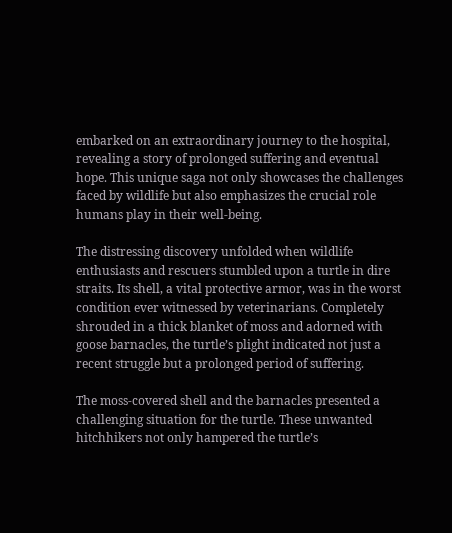embarked on an extraordinary journey to the hospital, revealing a story of prolonged suffering and eventual hope. This unique saga not only showcases the challenges faced by wildlife but also emphasizes the crucial role humans play in their well-being.

The distressing discovery unfolded when wildlife enthusiasts and rescuers stumbled upon a turtle in dire straits. Its shell, a vital protective armor, was in the worst condition ever witnessed by veterinarians. Completely shrouded in a thick blanket of moss and adorned with goose barnacles, the turtle’s plight indicated not just a recent struggle but a prolonged period of suffering.

The moss-covered shell and the barnacles presented a challenging situation for the turtle. These unwanted hitchhikers not only hampered the turtle’s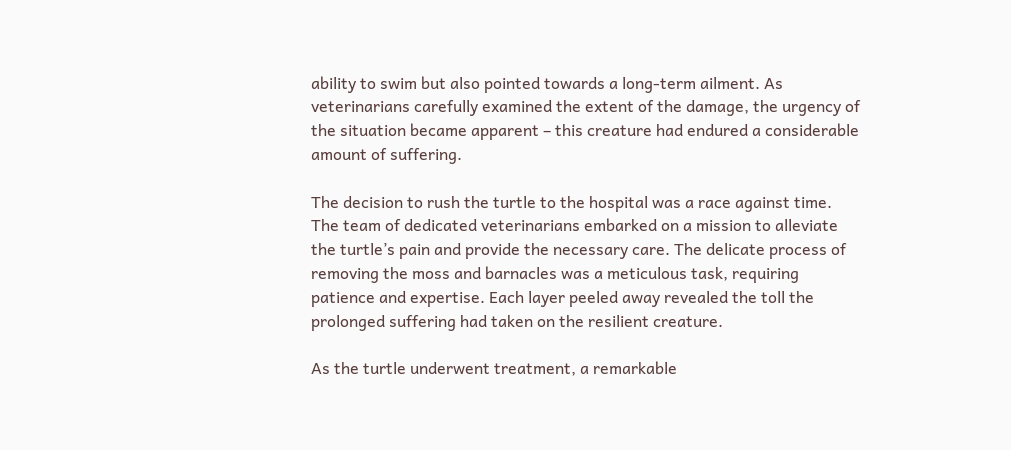ability to swim but also pointed towards a long-term ailment. As veterinarians carefully examined the extent of the damage, the urgency of the situation became apparent – this creature had endured a considerable amount of suffering.

The decision to rush the turtle to the hospital was a race against time. The team of dedicated veterinarians embarked on a mission to alleviate the turtle’s pain and provide the necessary care. The delicate process of removing the moss and barnacles was a meticulous task, requiring patience and expertise. Each layer peeled away revealed the toll the prolonged suffering had taken on the resilient creature.

As the turtle underwent treatment, a remarkable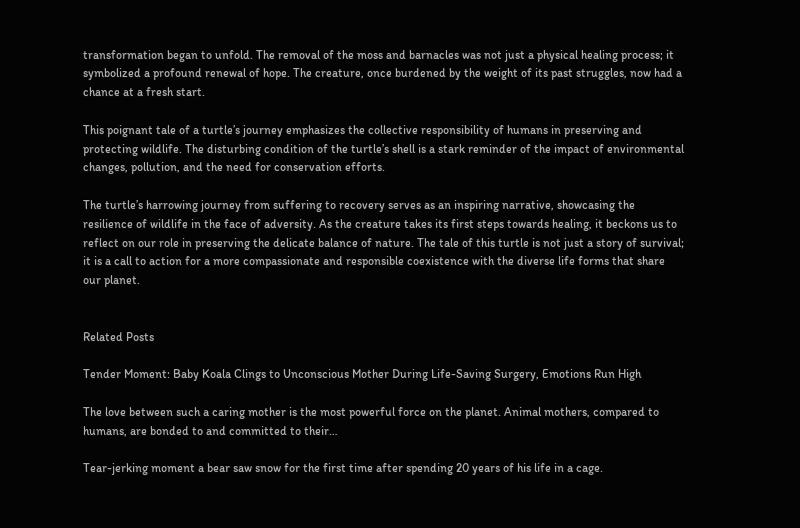transformation began to unfold. The removal of the moss and barnacles was not just a physical healing process; it symbolized a profound renewal of hope. The creature, once burdened by the weight of its past struggles, now had a chance at a fresh start.

This poignant tale of a turtle’s journey emphasizes the collective responsibility of humans in preserving and protecting wildlife. The disturbing condition of the turtle’s shell is a stark reminder of the impact of environmental changes, pollution, and the need for conservation efforts.

The turtle’s harrowing journey from suffering to recovery serves as an inspiring narrative, showcasing the resilience of wildlife in the face of adversity. As the creature takes its first steps towards healing, it beckons us to reflect on our role in preserving the delicate balance of nature. The tale of this turtle is not just a story of survival; it is a call to action for a more compassionate and responsible coexistence with the diverse life forms that share our planet.


Related Posts

Tender Moment: Baby Koala Clings to Unconscious Mother During Life-Saving Surgery, Emotions Run High

The love between such a caring mother is the most powerful force on the planet. Animal mothers, compared to humans, are bonded to and committed to their…

Tear-jerking moment a bear saw snow for the first time after spending 20 years of his life in a cage.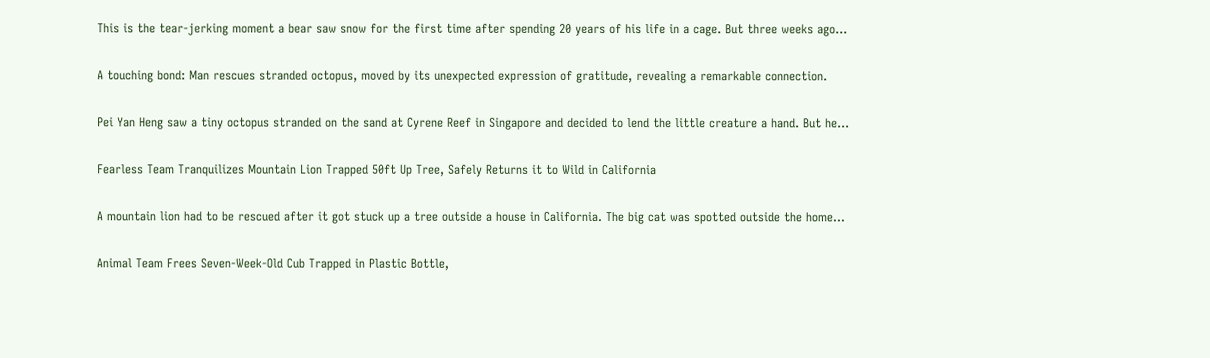This is the tear-jerking moment a bear saw snow for the first time after spending 20 years of his life in a cage. But three weeks ago…

A touching bond: Man rescues stranded octopus, moved by its unexpected expression of gratitude, revealing a remarkable connection.

Pei Yan Heng saw a tiny octopus stranded on the sand at Cyrene Reef in Singapore and decided to lend the little creature a hand. But he…

Fearless Team Tranquilizes Mountain Lion Trapped 50ft Up Tree, Safely Returns it to Wild in California

A mountain lion had to be rescued after it got stuck up a tree outside a house in California. The big cat was spotted outside the home…

Animal Team Frees Seven-Week-Old Cub Trapped in Plastic Bottle,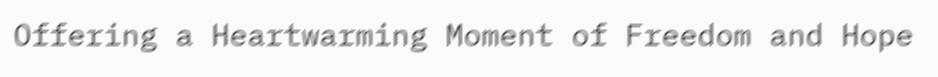Offering a Heartwarming Moment of Freedom and Hope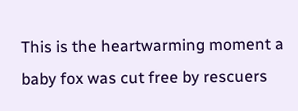This is the heartwarming moment a baby fox was cut free by rescuers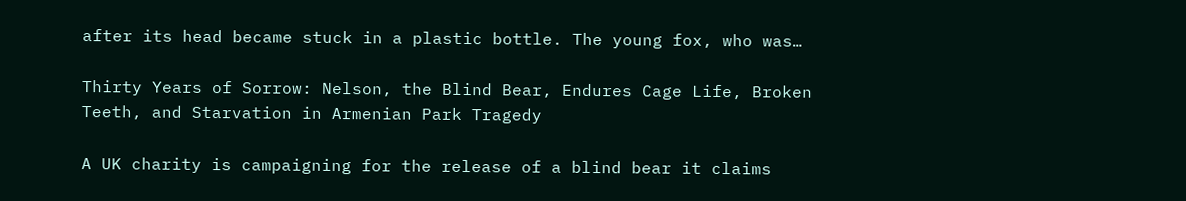after its head became stuck in a plastic bottle. The young fox, who was…

Thirty Years of Sorrow: Nelson, the Blind Bear, Endures Cage Life, Broken Teeth, and Starvation in Armenian Park Tragedy

A UK charity is campaigning for the release of a blind bear it claims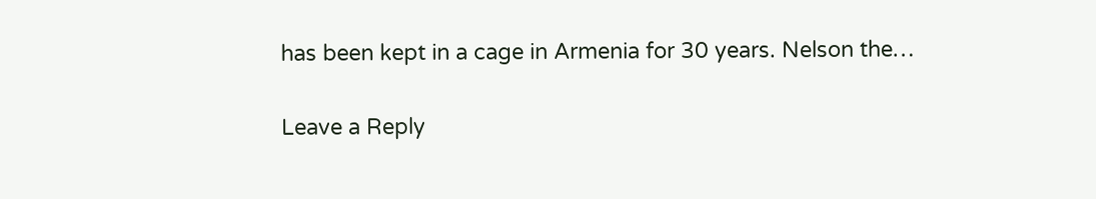has been kept in a cage in Armenia for 30 years. Nelson the…

Leave a Reply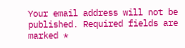Your email address will not be published. Required fields are marked *